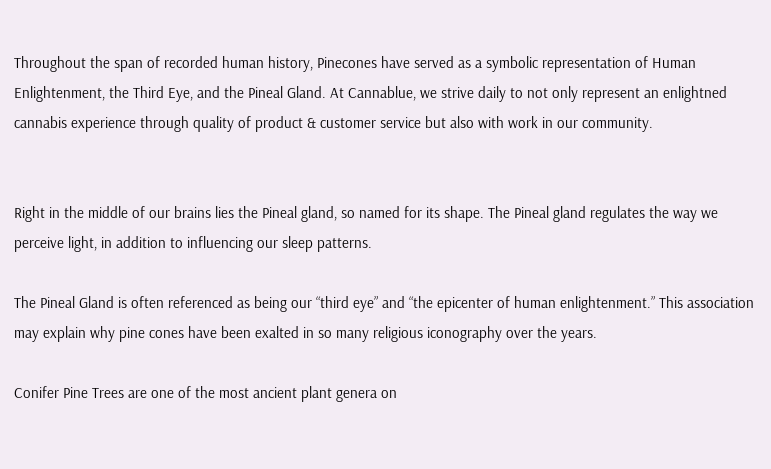Throughout the span of recorded human history, Pinecones have served as a symbolic representation of Human Enlightenment, the Third Eye, and the Pineal Gland. At Cannablue, we strive daily to not only represent an enlightned cannabis experience through quality of product & customer service but also with work in our community.


Right in the middle of our brains lies the Pineal gland, so named for its shape. The Pineal gland regulates the way we perceive light, in addition to influencing our sleep patterns.

The Pineal Gland is often referenced as being our “third eye” and “the epicenter of human enlightenment.” This association may explain why pine cones have been exalted in so many religious iconography over the years.

Conifer Pine Trees are one of the most ancient plant genera on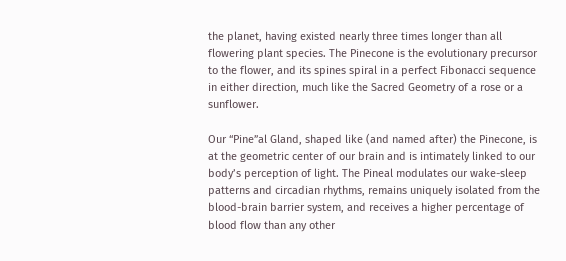the planet, having existed nearly three times longer than all flowering plant species. The Pinecone is the evolutionary precursor to the flower, and its spines spiral in a perfect Fibonacci sequence in either direction, much like the Sacred Geometry of a rose or a sunflower.

Our “Pine”al Gland, shaped like (and named after) the Pinecone, is at the geometric center of our brain and is intimately linked to our body’s perception of light. The Pineal modulates our wake-sleep patterns and circadian rhythms, remains uniquely isolated from the blood-brain barrier system, and receives a higher percentage of blood flow than any other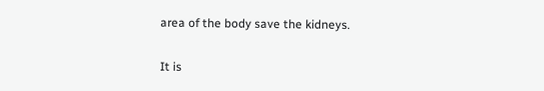area of the body save the kidneys.

It is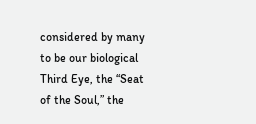considered by many to be our biological Third Eye, the “Seat of the Soul,” the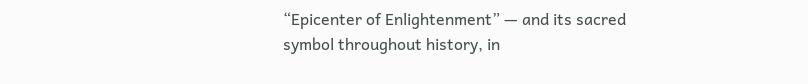“Epicenter of Enlightenment” — and its sacred symbol throughout history, in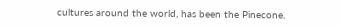cultures around the world, has been the Pinecone.